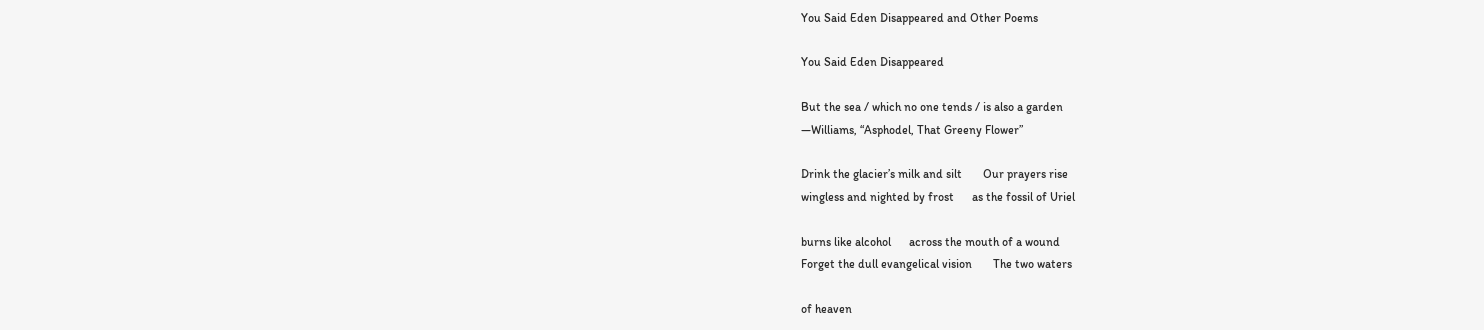You Said Eden Disappeared and Other Poems

You Said Eden Disappeared

But the sea / which no one tends / is also a garden
—Williams, “Asphodel, That Greeny Flower”

Drink the glacier’s milk and silt       Our prayers rise
wingless and nighted by frost      as the fossil of Uriel

burns like alcohol      across the mouth of a wound
Forget the dull evangelical vision       The two waters

of heaven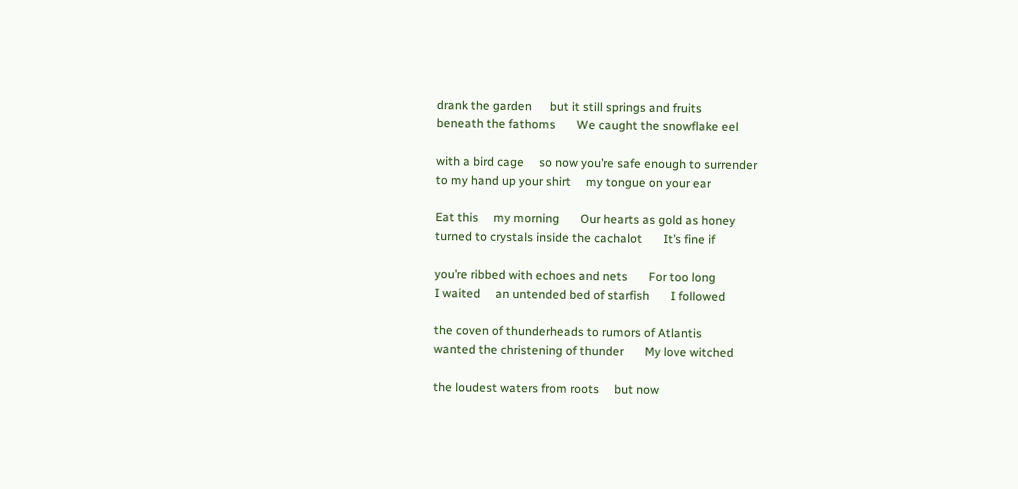drank the garden      but it still springs and fruits
beneath the fathoms       We caught the snowflake eel

with a bird cage     so now you’re safe enough to surrender
to my hand up your shirt     my tongue on your ear

Eat this     my morning       Our hearts as gold as honey
turned to crystals inside the cachalot       It’s fine if

you’re ribbed with echoes and nets       For too long
I waited     an untended bed of starfish       I followed

the coven of thunderheads to rumors of Atlantis
wanted the christening of thunder       My love witched

the loudest waters from roots     but now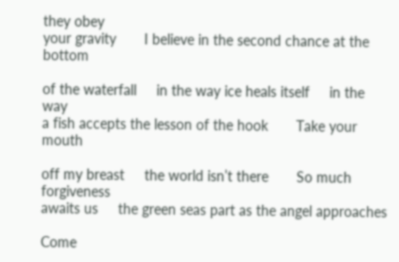they obey
your gravity       I believe in the second chance at the bottom

of the waterfall     in the way ice heals itself     in the way
a fish accepts the lesson of the hook       Take your mouth

off my breast     the world isn’t there       So much forgiveness
awaits us     the green seas part as the angel approaches

Come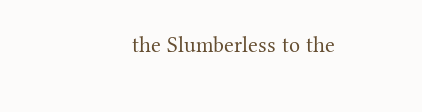the Slumberless to the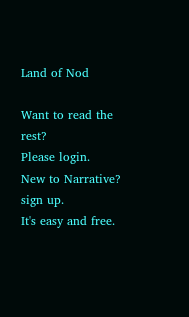Land of Nod

Want to read the rest?
Please login.
New to Narrative? sign up.
It's easy and free.